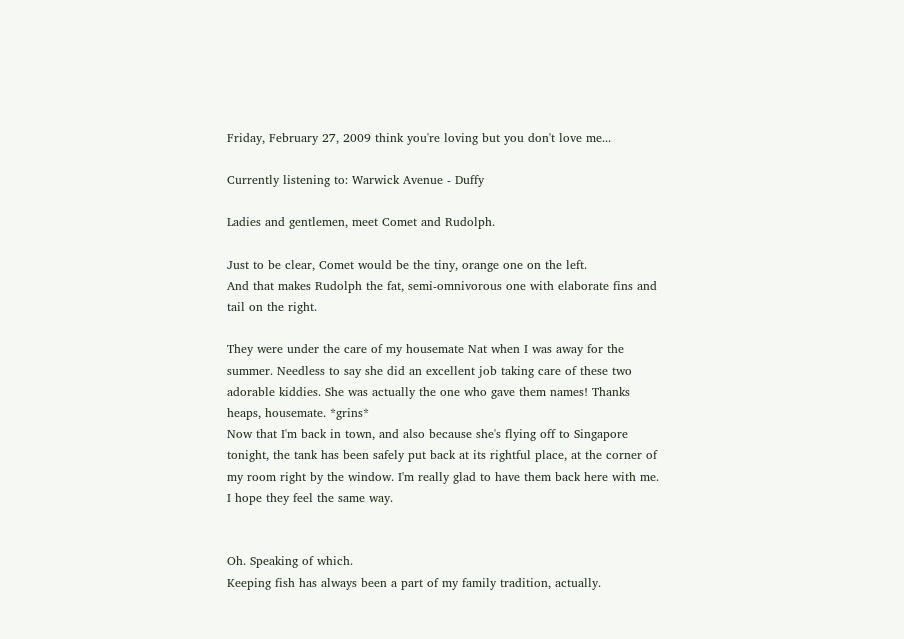Friday, February 27, 2009 think you're loving but you don't love me...

Currently listening to: Warwick Avenue - Duffy

Ladies and gentlemen, meet Comet and Rudolph.

Just to be clear, Comet would be the tiny, orange one on the left.
And that makes Rudolph the fat, semi-omnivorous one with elaborate fins and tail on the right.

They were under the care of my housemate Nat when I was away for the summer. Needless to say she did an excellent job taking care of these two adorable kiddies. She was actually the one who gave them names! Thanks heaps, housemate. *grins*
Now that I'm back in town, and also because she's flying off to Singapore tonight, the tank has been safely put back at its rightful place, at the corner of my room right by the window. I'm really glad to have them back here with me. I hope they feel the same way.


Oh. Speaking of which.
Keeping fish has always been a part of my family tradition, actually.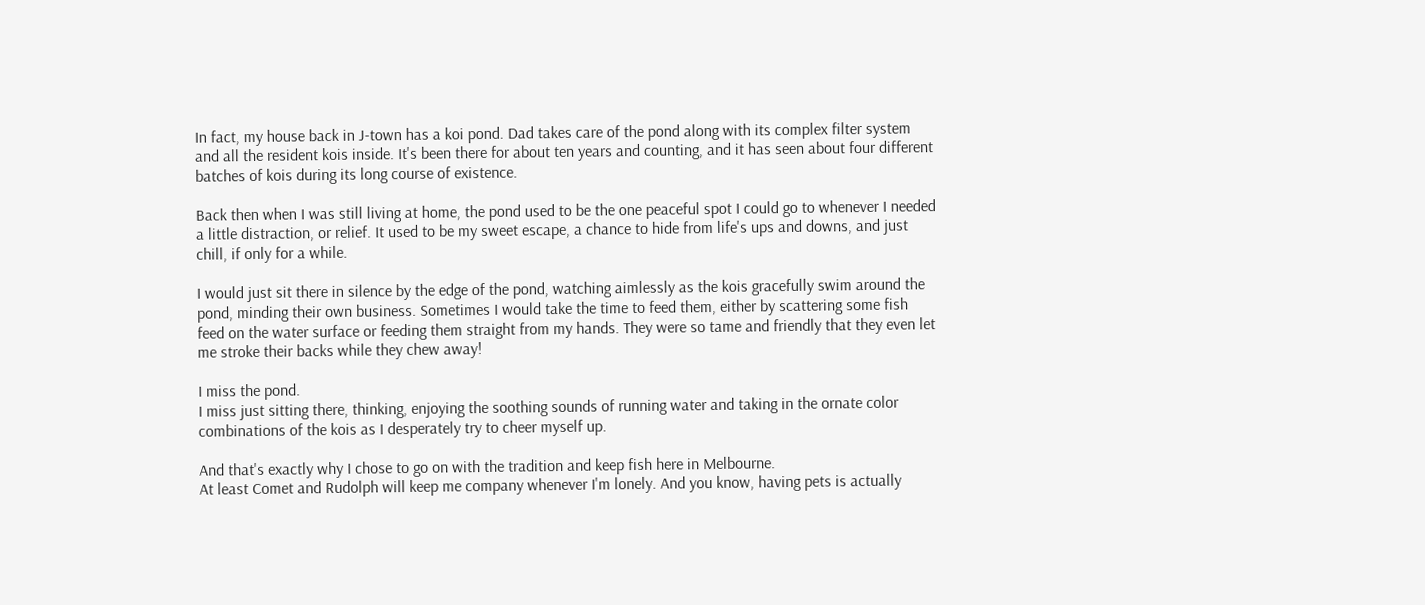In fact, my house back in J-town has a koi pond. Dad takes care of the pond along with its complex filter system and all the resident kois inside. It's been there for about ten years and counting, and it has seen about four different batches of kois during its long course of existence.

Back then when I was still living at home, the pond used to be the one peaceful spot I could go to whenever I needed a little distraction, or relief. It used to be my sweet escape, a chance to hide from life's ups and downs, and just chill, if only for a while.

I would just sit there in silence by the edge of the pond, watching aimlessly as the kois gracefully swim around the pond, minding their own business. Sometimes I would take the time to feed them, either by scattering some fish feed on the water surface or feeding them straight from my hands. They were so tame and friendly that they even let me stroke their backs while they chew away!

I miss the pond.
I miss just sitting there, thinking, enjoying the soothing sounds of running water and taking in the ornate color combinations of the kois as I desperately try to cheer myself up.

And that's exactly why I chose to go on with the tradition and keep fish here in Melbourne.
At least Comet and Rudolph will keep me company whenever I'm lonely. And you know, having pets is actually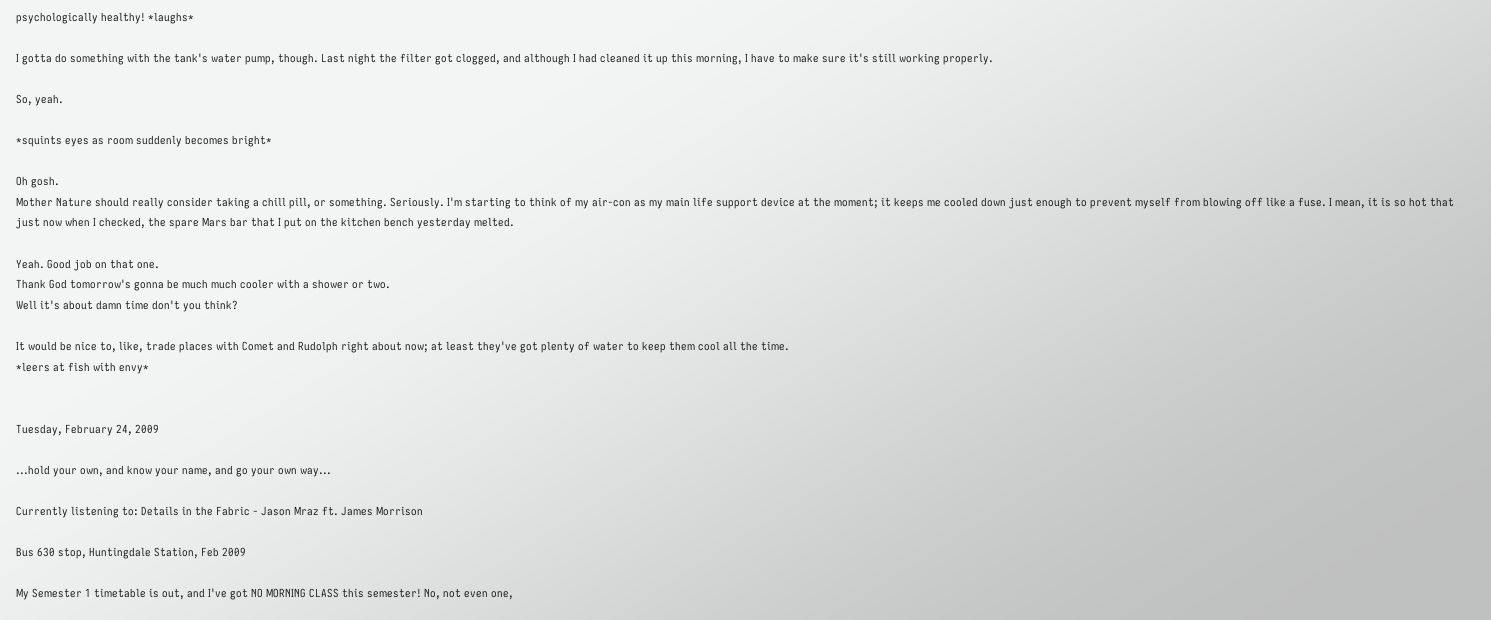psychologically healthy! *laughs*

I gotta do something with the tank's water pump, though. Last night the filter got clogged, and although I had cleaned it up this morning, I have to make sure it's still working properly.

So, yeah.

*squints eyes as room suddenly becomes bright*

Oh gosh.
Mother Nature should really consider taking a chill pill, or something. Seriously. I'm starting to think of my air-con as my main life support device at the moment; it keeps me cooled down just enough to prevent myself from blowing off like a fuse. I mean, it is so hot that just now when I checked, the spare Mars bar that I put on the kitchen bench yesterday melted.

Yeah. Good job on that one.
Thank God tomorrow's gonna be much much cooler with a shower or two.
Well it's about damn time don't you think?

It would be nice to, like, trade places with Comet and Rudolph right about now; at least they've got plenty of water to keep them cool all the time.
*leers at fish with envy*


Tuesday, February 24, 2009

...hold your own, and know your name, and go your own way...

Currently listening to: Details in the Fabric - Jason Mraz ft. James Morrison

Bus 630 stop, Huntingdale Station, Feb 2009

My Semester 1 timetable is out, and I've got NO MORNING CLASS this semester! No, not even one,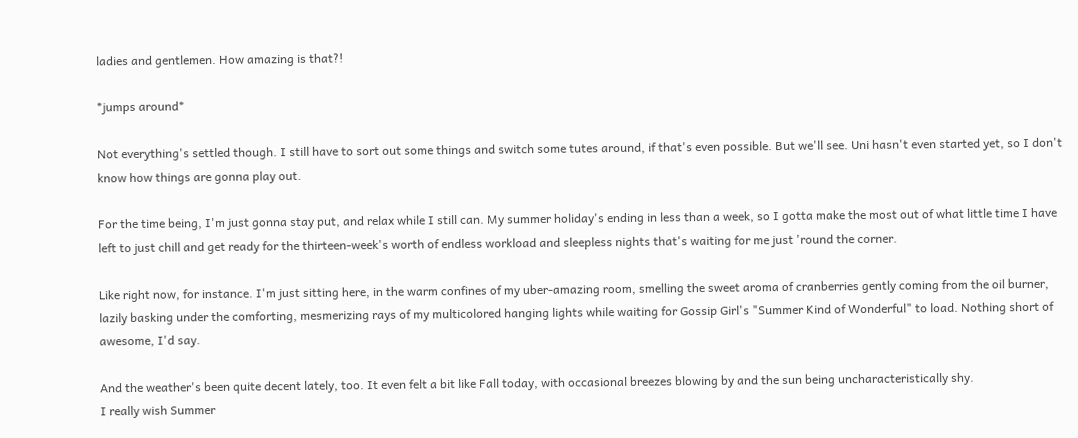ladies and gentlemen. How amazing is that?!

*jumps around*

Not everything's settled though. I still have to sort out some things and switch some tutes around, if that's even possible. But we'll see. Uni hasn't even started yet, so I don't know how things are gonna play out.

For the time being, I'm just gonna stay put, and relax while I still can. My summer holiday's ending in less than a week, so I gotta make the most out of what little time I have left to just chill and get ready for the thirteen-week's worth of endless workload and sleepless nights that's waiting for me just 'round the corner.

Like right now, for instance. I'm just sitting here, in the warm confines of my uber-amazing room, smelling the sweet aroma of cranberries gently coming from the oil burner, lazily basking under the comforting, mesmerizing rays of my multicolored hanging lights while waiting for Gossip Girl's "Summer Kind of Wonderful" to load. Nothing short of awesome, I'd say.

And the weather's been quite decent lately, too. It even felt a bit like Fall today, with occasional breezes blowing by and the sun being uncharacteristically shy.
I really wish Summer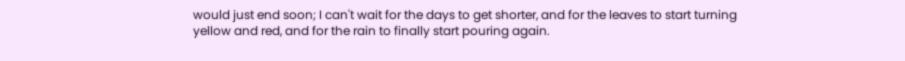would just end soon; I can't wait for the days to get shorter, and for the leaves to start turning yellow and red, and for the rain to finally start pouring again.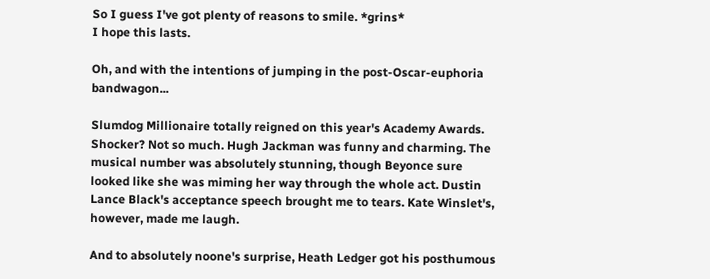So I guess I've got plenty of reasons to smile. *grins*
I hope this lasts.

Oh, and with the intentions of jumping in the post-Oscar-euphoria bandwagon...

Slumdog Millionaire totally reigned on this year's Academy Awards. Shocker? Not so much. Hugh Jackman was funny and charming. The musical number was absolutely stunning, though Beyonce sure looked like she was miming her way through the whole act. Dustin Lance Black's acceptance speech brought me to tears. Kate Winslet's, however, made me laugh.

And to absolutely noone's surprise, Heath Ledger got his posthumous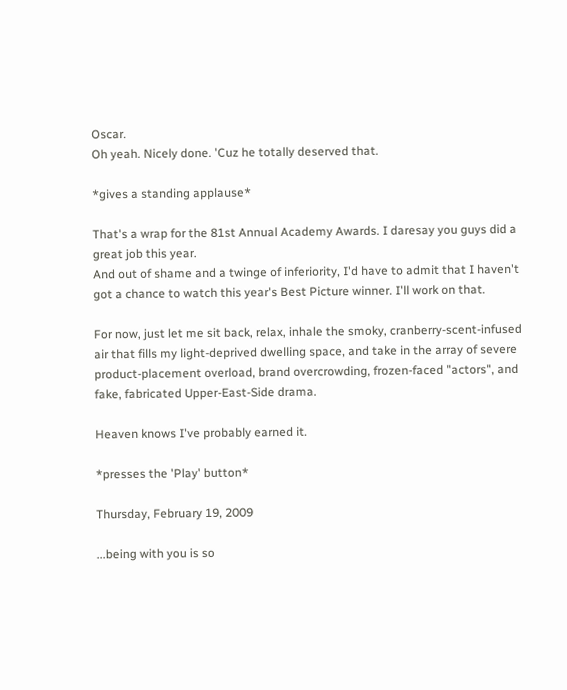Oscar.
Oh yeah. Nicely done. 'Cuz he totally deserved that.

*gives a standing applause*

That's a wrap for the 81st Annual Academy Awards. I daresay you guys did a great job this year.
And out of shame and a twinge of inferiority, I'd have to admit that I haven't got a chance to watch this year's Best Picture winner. I'll work on that.

For now, just let me sit back, relax, inhale the smoky, cranberry-scent-infused air that fills my light-deprived dwelling space, and take in the array of severe product-placement overload, brand overcrowding, frozen-faced "actors", and fake, fabricated Upper-East-Side drama.

Heaven knows I've probably earned it.

*presses the 'Play' button*

Thursday, February 19, 2009

...being with you is so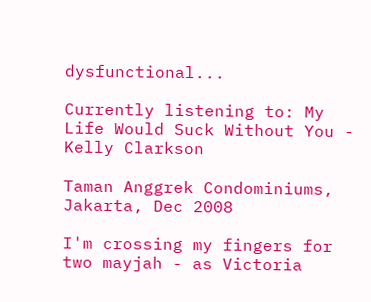dysfunctional...

Currently listening to: My Life Would Suck Without You - Kelly Clarkson

Taman Anggrek Condominiums, Jakarta, Dec 2008

I'm crossing my fingers for two mayjah - as Victoria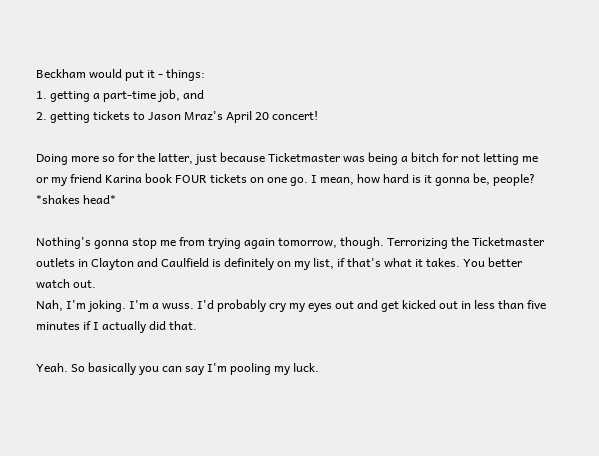Beckham would put it - things:
1. getting a part-time job, and
2. getting tickets to Jason Mraz's April 20 concert!

Doing more so for the latter, just because Ticketmaster was being a bitch for not letting me or my friend Karina book FOUR tickets on one go. I mean, how hard is it gonna be, people? *shakes head*

Nothing's gonna stop me from trying again tomorrow, though. Terrorizing the Ticketmaster outlets in Clayton and Caulfield is definitely on my list, if that's what it takes. You better watch out.
Nah, I'm joking. I'm a wuss. I'd probably cry my eyes out and get kicked out in less than five minutes if I actually did that.

Yeah. So basically you can say I'm pooling my luck.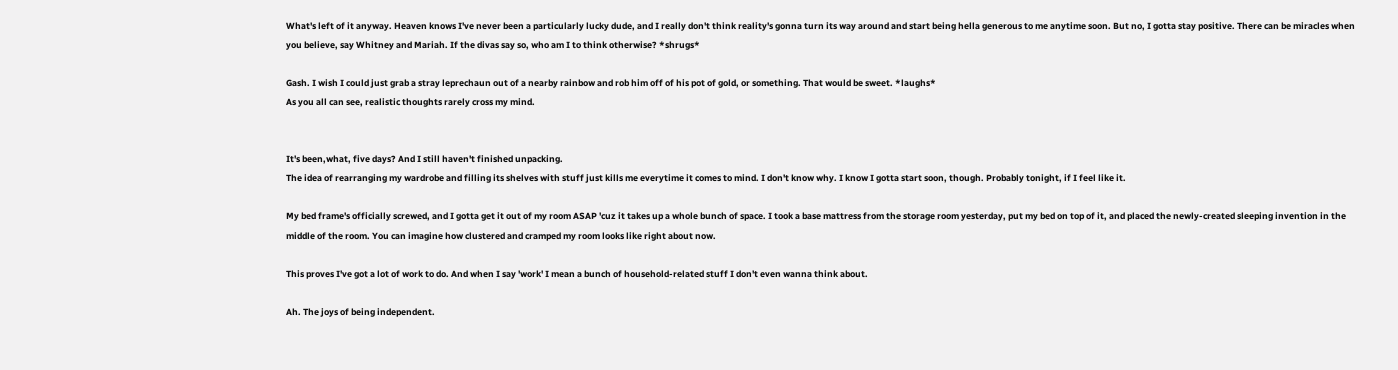What's left of it anyway. Heaven knows I've never been a particularly lucky dude, and I really don't think reality's gonna turn its way around and start being hella generous to me anytime soon. But no, I gotta stay positive. There can be miracles when you believe, say Whitney and Mariah. If the divas say so, who am I to think otherwise? *shrugs*

Gash. I wish I could just grab a stray leprechaun out of a nearby rainbow and rob him off of his pot of gold, or something. That would be sweet. *laughs*
As you all can see, realistic thoughts rarely cross my mind.


It's been,what, five days? And I still haven't finished unpacking.
The idea of rearranging my wardrobe and filling its shelves with stuff just kills me everytime it comes to mind. I don't know why. I know I gotta start soon, though. Probably tonight, if I feel like it.

My bed frame's officially screwed, and I gotta get it out of my room ASAP 'cuz it takes up a whole bunch of space. I took a base mattress from the storage room yesterday, put my bed on top of it, and placed the newly-created sleeping invention in the middle of the room. You can imagine how clustered and cramped my room looks like right about now.

This proves I've got a lot of work to do. And when I say 'work' I mean a bunch of household-related stuff I don't even wanna think about.

Ah. The joys of being independent.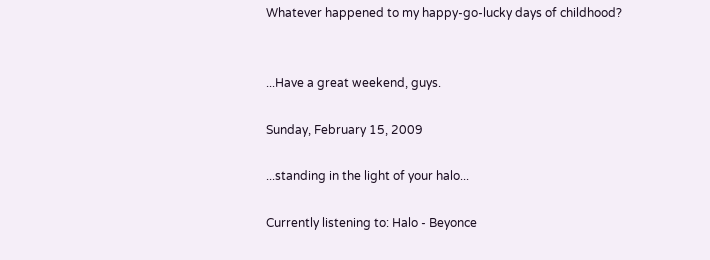Whatever happened to my happy-go-lucky days of childhood?


...Have a great weekend, guys.

Sunday, February 15, 2009

...standing in the light of your halo...

Currently listening to: Halo - Beyonce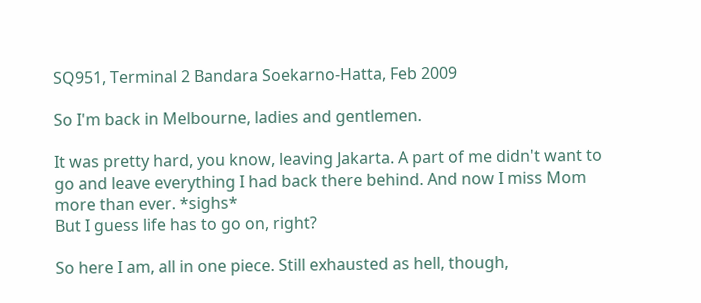SQ951, Terminal 2 Bandara Soekarno-Hatta, Feb 2009

So I'm back in Melbourne, ladies and gentlemen.

It was pretty hard, you know, leaving Jakarta. A part of me didn't want to go and leave everything I had back there behind. And now I miss Mom more than ever. *sighs*
But I guess life has to go on, right?

So here I am, all in one piece. Still exhausted as hell, though,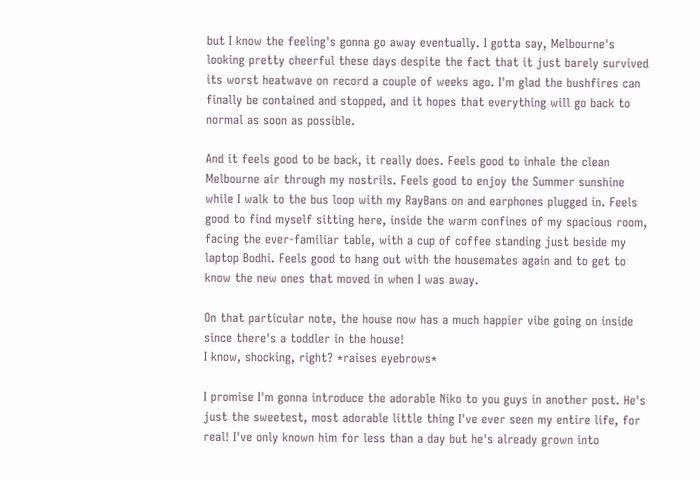but I know the feeling's gonna go away eventually. I gotta say, Melbourne's looking pretty cheerful these days despite the fact that it just barely survived its worst heatwave on record a couple of weeks ago. I'm glad the bushfires can finally be contained and stopped, and it hopes that everything will go back to normal as soon as possible.

And it feels good to be back, it really does. Feels good to inhale the clean Melbourne air through my nostrils. Feels good to enjoy the Summer sunshine while I walk to the bus loop with my RayBans on and earphones plugged in. Feels good to find myself sitting here, inside the warm confines of my spacious room, facing the ever-familiar table, with a cup of coffee standing just beside my laptop Bodhi. Feels good to hang out with the housemates again and to get to know the new ones that moved in when I was away.

On that particular note, the house now has a much happier vibe going on inside since there's a toddler in the house!
I know, shocking, right? *raises eyebrows*

I promise I'm gonna introduce the adorable Niko to you guys in another post. He's just the sweetest, most adorable little thing I've ever seen my entire life, for real! I've only known him for less than a day but he's already grown into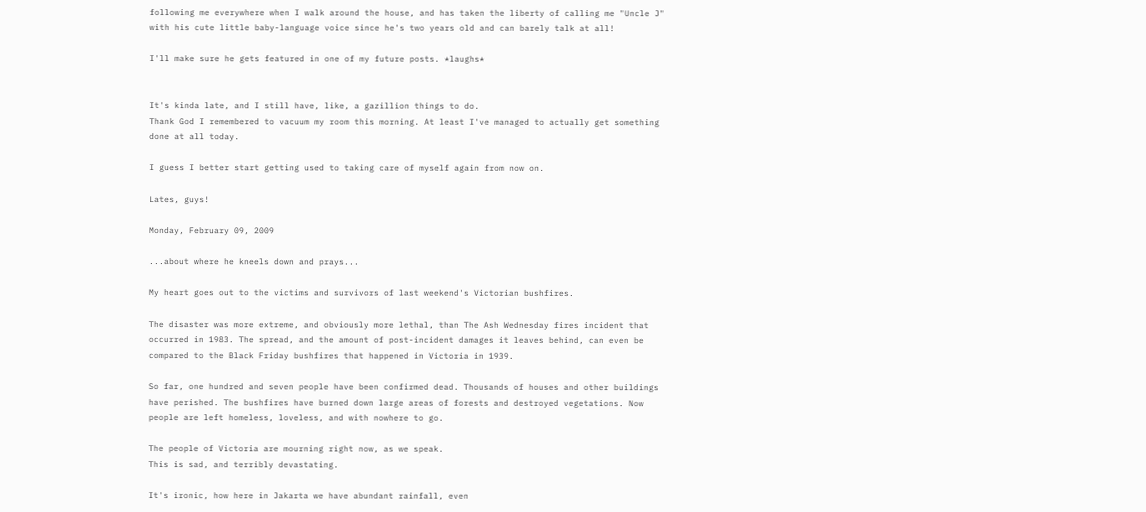following me everywhere when I walk around the house, and has taken the liberty of calling me "Uncle J" with his cute little baby-language voice since he's two years old and can barely talk at all!

I'll make sure he gets featured in one of my future posts. *laughs*


It's kinda late, and I still have, like, a gazillion things to do.
Thank God I remembered to vacuum my room this morning. At least I've managed to actually get something done at all today.

I guess I better start getting used to taking care of myself again from now on.

Lates, guys!

Monday, February 09, 2009

...about where he kneels down and prays...

My heart goes out to the victims and survivors of last weekend's Victorian bushfires.

The disaster was more extreme, and obviously more lethal, than The Ash Wednesday fires incident that occurred in 1983. The spread, and the amount of post-incident damages it leaves behind, can even be compared to the Black Friday bushfires that happened in Victoria in 1939.

So far, one hundred and seven people have been confirmed dead. Thousands of houses and other buildings have perished. The bushfires have burned down large areas of forests and destroyed vegetations. Now people are left homeless, loveless, and with nowhere to go.

The people of Victoria are mourning right now, as we speak.
This is sad, and terribly devastating.

It's ironic, how here in Jakarta we have abundant rainfall, even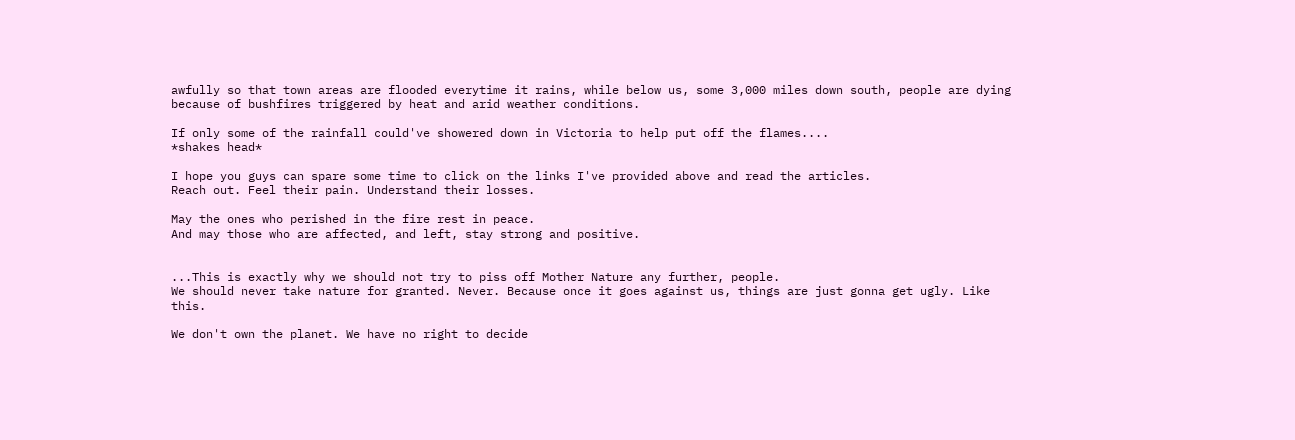awfully so that town areas are flooded everytime it rains, while below us, some 3,000 miles down south, people are dying because of bushfires triggered by heat and arid weather conditions.

If only some of the rainfall could've showered down in Victoria to help put off the flames....
*shakes head*

I hope you guys can spare some time to click on the links I've provided above and read the articles.
Reach out. Feel their pain. Understand their losses.

May the ones who perished in the fire rest in peace.
And may those who are affected, and left, stay strong and positive.


...This is exactly why we should not try to piss off Mother Nature any further, people.
We should never take nature for granted. Never. Because once it goes against us, things are just gonna get ugly. Like this.

We don't own the planet. We have no right to decide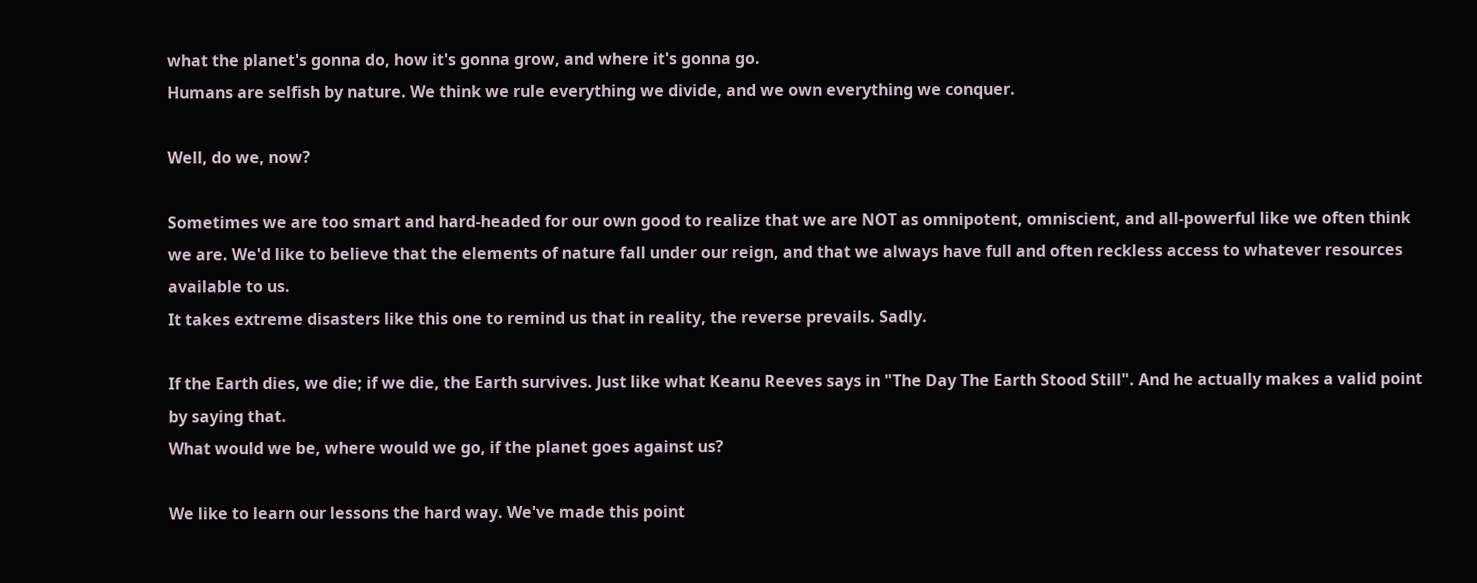what the planet's gonna do, how it's gonna grow, and where it's gonna go.
Humans are selfish by nature. We think we rule everything we divide, and we own everything we conquer.

Well, do we, now?

Sometimes we are too smart and hard-headed for our own good to realize that we are NOT as omnipotent, omniscient, and all-powerful like we often think we are. We'd like to believe that the elements of nature fall under our reign, and that we always have full and often reckless access to whatever resources available to us.
It takes extreme disasters like this one to remind us that in reality, the reverse prevails. Sadly.

If the Earth dies, we die; if we die, the Earth survives. Just like what Keanu Reeves says in "The Day The Earth Stood Still". And he actually makes a valid point by saying that.
What would we be, where would we go, if the planet goes against us?

We like to learn our lessons the hard way. We've made this point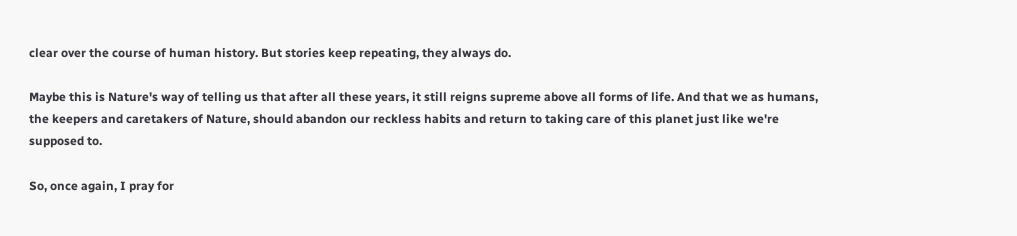clear over the course of human history. But stories keep repeating, they always do.

Maybe this is Nature's way of telling us that after all these years, it still reigns supreme above all forms of life. And that we as humans, the keepers and caretakers of Nature, should abandon our reckless habits and return to taking care of this planet just like we're supposed to.

So, once again, I pray for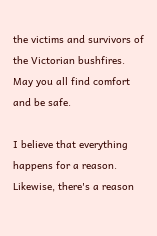the victims and survivors of the Victorian bushfires.
May you all find comfort and be safe.

I believe that everything happens for a reason. Likewise, there's a reason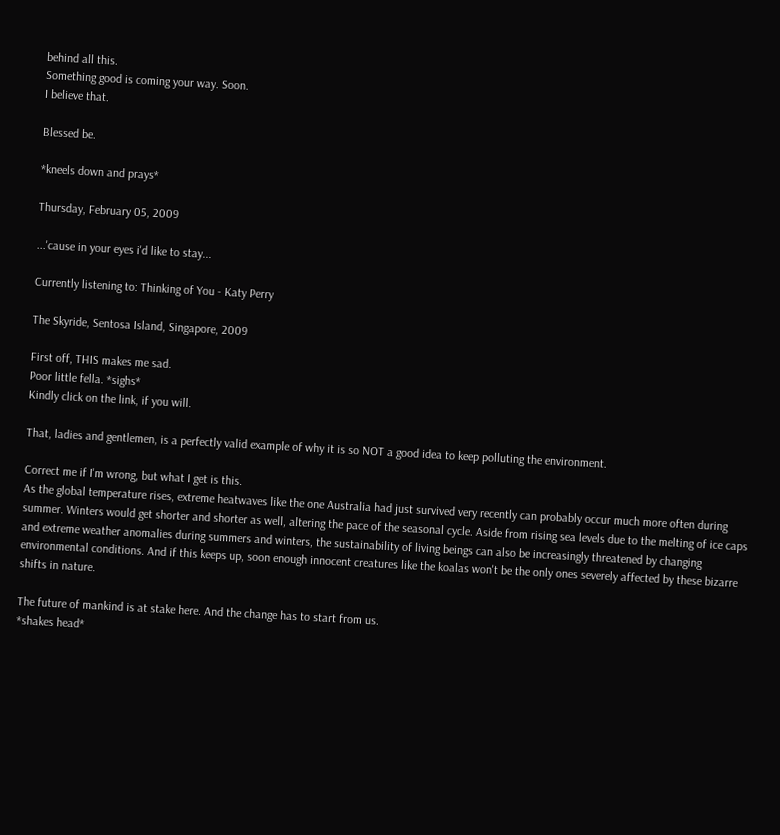behind all this.
Something good is coming your way. Soon.
I believe that.

Blessed be.

*kneels down and prays*

Thursday, February 05, 2009

...'cause in your eyes i'd like to stay...

Currently listening to: Thinking of You - Katy Perry

The Skyride, Sentosa Island, Singapore, 2009

First off, THIS makes me sad.
Poor little fella. *sighs*
Kindly click on the link, if you will.

That, ladies and gentlemen, is a perfectly valid example of why it is so NOT a good idea to keep polluting the environment.

Correct me if I'm wrong, but what I get is this.
As the global temperature rises, extreme heatwaves like the one Australia had just survived very recently can probably occur much more often during summer. Winters would get shorter and shorter as well, altering the pace of the seasonal cycle. Aside from rising sea levels due to the melting of ice caps and extreme weather anomalies during summers and winters, the sustainability of living beings can also be increasingly threatened by changing environmental conditions. And if this keeps up, soon enough innocent creatures like the koalas won't be the only ones severely affected by these bizarre shifts in nature.

The future of mankind is at stake here. And the change has to start from us.
*shakes head*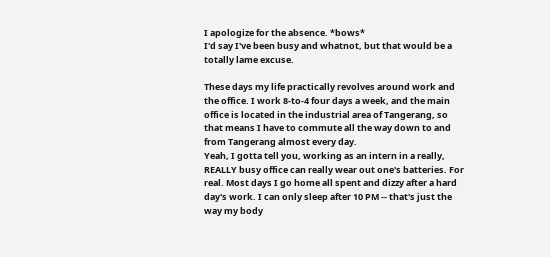I apologize for the absence. *bows*
I'd say I've been busy and whatnot, but that would be a totally lame excuse.

These days my life practically revolves around work and the office. I work 8-to-4 four days a week, and the main office is located in the industrial area of Tangerang, so that means I have to commute all the way down to and from Tangerang almost every day.
Yeah, I gotta tell you, working as an intern in a really, REALLY busy office can really wear out one's batteries. For real. Most days I go home all spent and dizzy after a hard day's work. I can only sleep after 10 PM -- that's just the way my body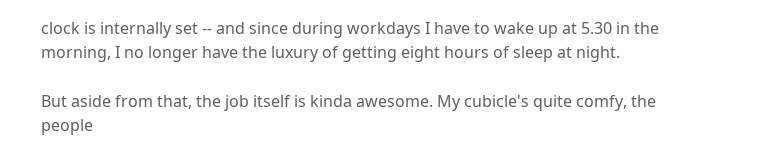clock is internally set -- and since during workdays I have to wake up at 5.30 in the morning, I no longer have the luxury of getting eight hours of sleep at night.

But aside from that, the job itself is kinda awesome. My cubicle's quite comfy, the people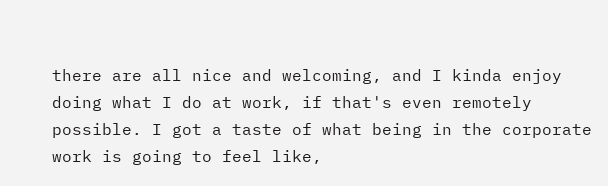there are all nice and welcoming, and I kinda enjoy doing what I do at work, if that's even remotely possible. I got a taste of what being in the corporate work is going to feel like,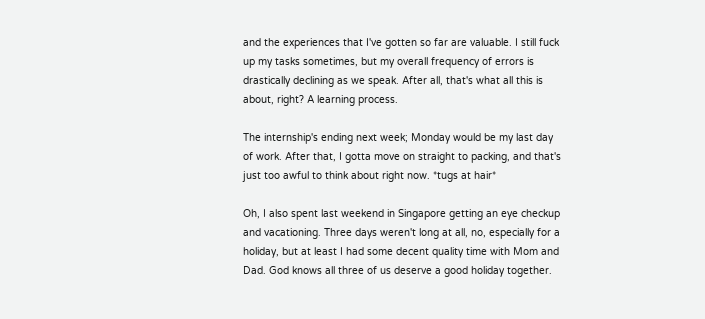and the experiences that I've gotten so far are valuable. I still fuck up my tasks sometimes, but my overall frequency of errors is drastically declining as we speak. After all, that's what all this is about, right? A learning process.

The internship's ending next week; Monday would be my last day of work. After that, I gotta move on straight to packing, and that's just too awful to think about right now. *tugs at hair*

Oh, I also spent last weekend in Singapore getting an eye checkup and vacationing. Three days weren't long at all, no, especially for a holiday, but at least I had some decent quality time with Mom and Dad. God knows all three of us deserve a good holiday together.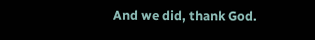And we did, thank God.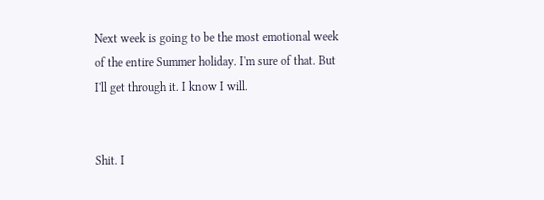Next week is going to be the most emotional week of the entire Summer holiday. I'm sure of that. But I'll get through it. I know I will.


Shit. I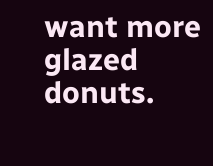want more glazed donuts.